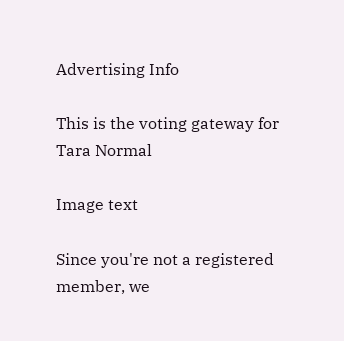Advertising Info

This is the voting gateway for Tara Normal

Image text

Since you're not a registered member, we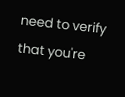need to verify that you're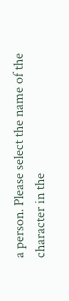a person. Please select the name of the character in the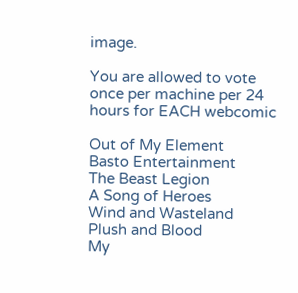image.

You are allowed to vote once per machine per 24 hours for EACH webcomic

Out of My Element
Basto Entertainment
The Beast Legion
A Song of Heroes
Wind and Wasteland
Plush and Blood
My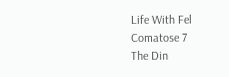Life With Fel
Comatose 7
The Din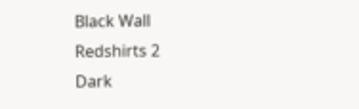Black Wall
Redshirts 2
Dark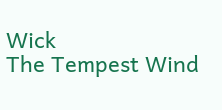Wick
The Tempest Wind